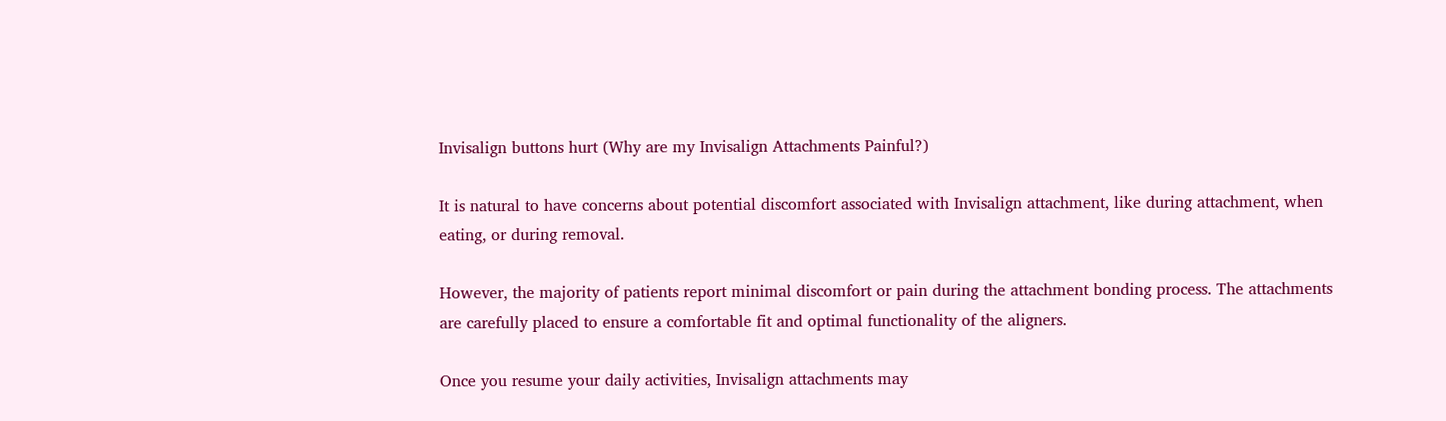Invisalign buttons hurt (Why are my Invisalign Attachments Painful?)

It is natural to have concerns about potential discomfort associated with Invisalign attachment, like during attachment, when eating, or during removal.

However, the majority of patients report minimal discomfort or pain during the attachment bonding process. The attachments are carefully placed to ensure a comfortable fit and optimal functionality of the aligners.

Once you resume your daily activities, Invisalign attachments may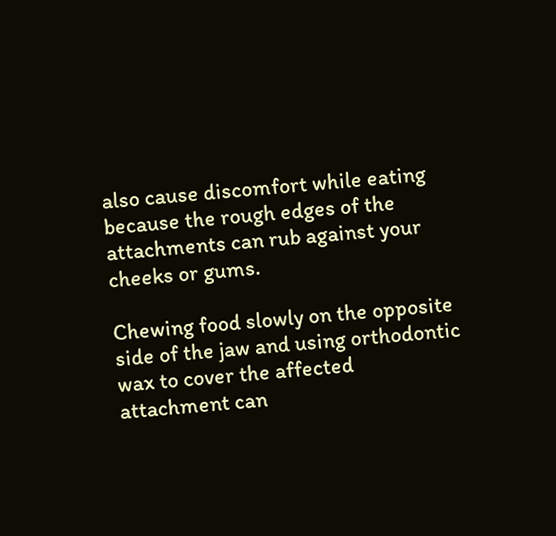also cause discomfort while eating because the rough edges of the attachments can rub against your cheeks or gums.

Chewing food slowly on the opposite side of the jaw and using orthodontic wax to cover the affected attachment can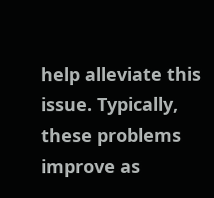help alleviate this issue. Typically, these problems improve as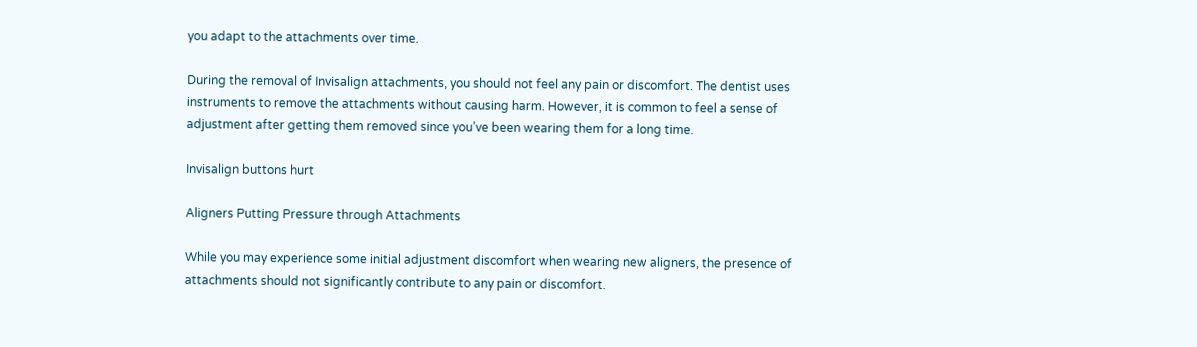you adapt to the attachments over time.

During the removal of Invisalign attachments, you should not feel any pain or discomfort. The dentist uses instruments to remove the attachments without causing harm. However, it is common to feel a sense of adjustment after getting them removed since you’ve been wearing them for a long time.

Invisalign buttons hurt

Aligners Putting Pressure through Attachments

While you may experience some initial adjustment discomfort when wearing new aligners, the presence of attachments should not significantly contribute to any pain or discomfort.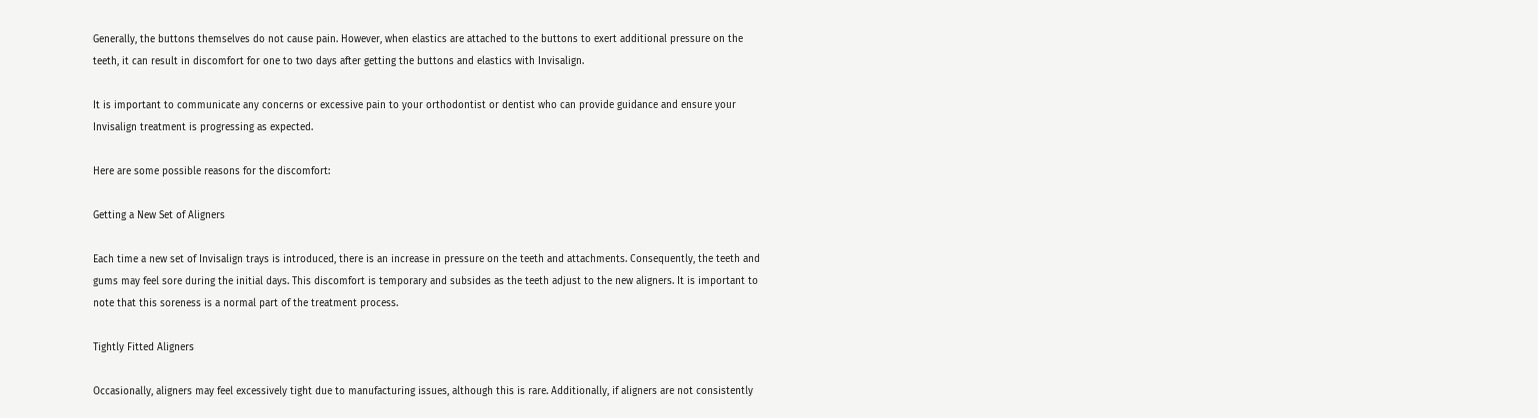Generally, the buttons themselves do not cause pain. However, when elastics are attached to the buttons to exert additional pressure on the teeth, it can result in discomfort for one to two days after getting the buttons and elastics with Invisalign.

It is important to communicate any concerns or excessive pain to your orthodontist or dentist who can provide guidance and ensure your Invisalign treatment is progressing as expected.

Here are some possible reasons for the discomfort:

Getting a New Set of Aligners

Each time a new set of Invisalign trays is introduced, there is an increase in pressure on the teeth and attachments. Consequently, the teeth and gums may feel sore during the initial days. This discomfort is temporary and subsides as the teeth adjust to the new aligners. It is important to note that this soreness is a normal part of the treatment process.

Tightly Fitted Aligners

Occasionally, aligners may feel excessively tight due to manufacturing issues, although this is rare. Additionally, if aligners are not consistently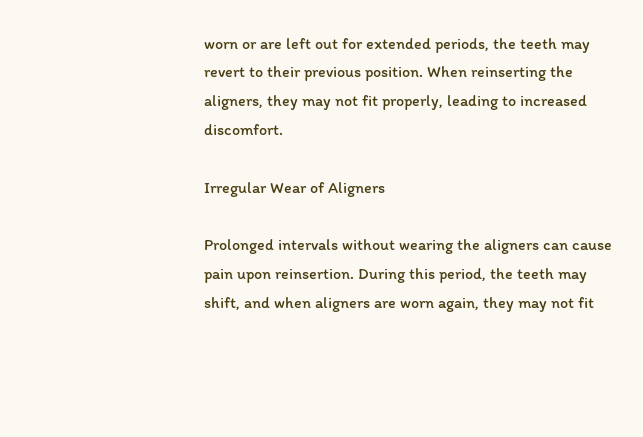worn or are left out for extended periods, the teeth may revert to their previous position. When reinserting the aligners, they may not fit properly, leading to increased discomfort.

Irregular Wear of Aligners

Prolonged intervals without wearing the aligners can cause pain upon reinsertion. During this period, the teeth may shift, and when aligners are worn again, they may not fit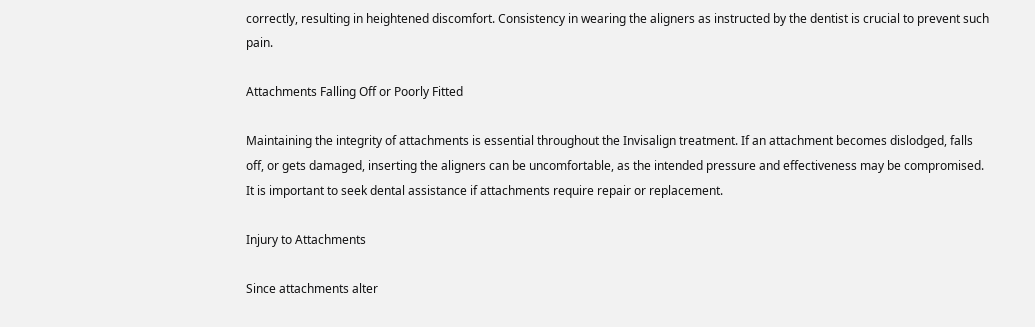correctly, resulting in heightened discomfort. Consistency in wearing the aligners as instructed by the dentist is crucial to prevent such pain.

Attachments Falling Off or Poorly Fitted

Maintaining the integrity of attachments is essential throughout the Invisalign treatment. If an attachment becomes dislodged, falls off, or gets damaged, inserting the aligners can be uncomfortable, as the intended pressure and effectiveness may be compromised. It is important to seek dental assistance if attachments require repair or replacement.

Injury to Attachments

Since attachments alter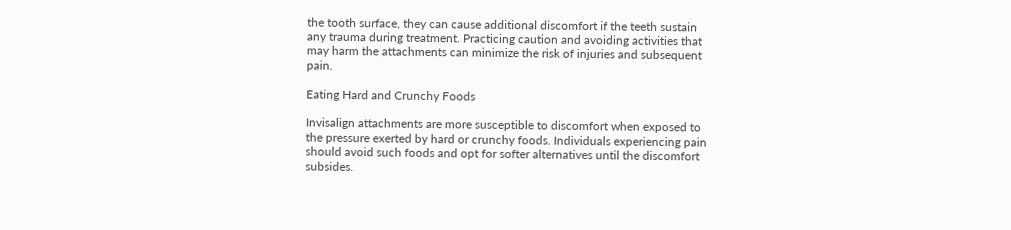the tooth surface, they can cause additional discomfort if the teeth sustain any trauma during treatment. Practicing caution and avoiding activities that may harm the attachments can minimize the risk of injuries and subsequent pain.

Eating Hard and Crunchy Foods

Invisalign attachments are more susceptible to discomfort when exposed to the pressure exerted by hard or crunchy foods. Individuals experiencing pain should avoid such foods and opt for softer alternatives until the discomfort subsides.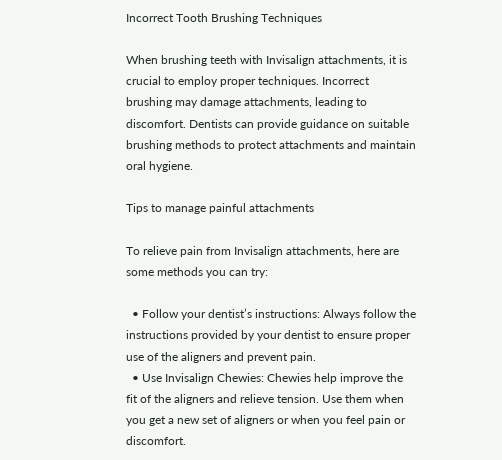Incorrect Tooth Brushing Techniques

When brushing teeth with Invisalign attachments, it is crucial to employ proper techniques. Incorrect brushing may damage attachments, leading to discomfort. Dentists can provide guidance on suitable brushing methods to protect attachments and maintain oral hygiene.

Tips to manage painful attachments

To relieve pain from Invisalign attachments, here are some methods you can try:

  • Follow your dentist’s instructions: Always follow the instructions provided by your dentist to ensure proper use of the aligners and prevent pain.
  • Use Invisalign Chewies: Chewies help improve the fit of the aligners and relieve tension. Use them when you get a new set of aligners or when you feel pain or discomfort.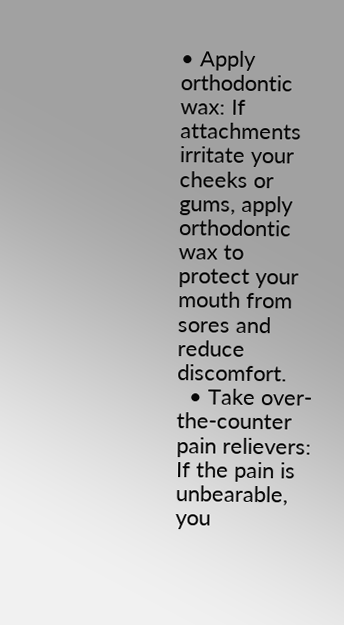• Apply orthodontic wax: If attachments irritate your cheeks or gums, apply orthodontic wax to protect your mouth from sores and reduce discomfort.
  • Take over-the-counter pain relievers: If the pain is unbearable, you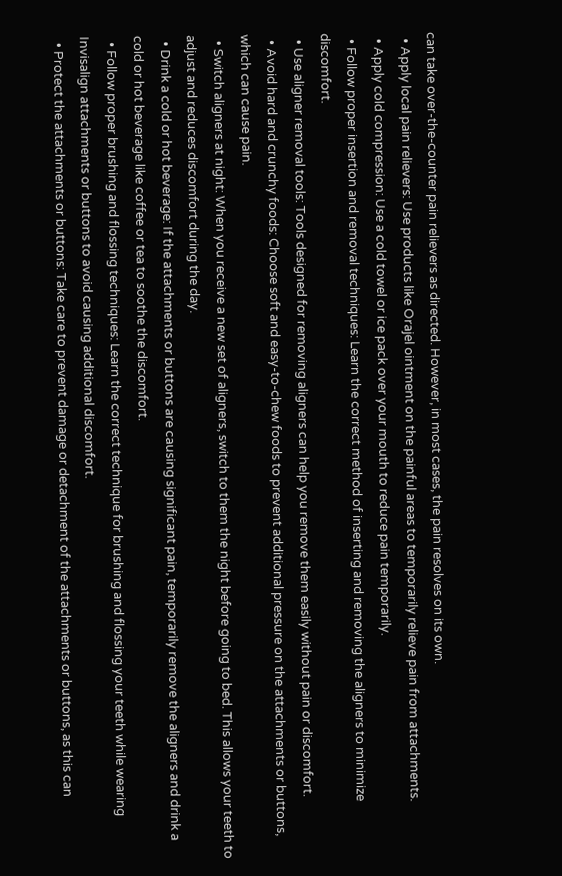can take over-the-counter pain relievers as directed. However, in most cases, the pain resolves on its own.
  • Apply local pain relievers: Use products like Orajel ointment on the painful areas to temporarily relieve pain from attachments.
  • Apply cold compression: Use a cold towel or ice pack over your mouth to reduce pain temporarily.
  • Follow proper insertion and removal techniques: Learn the correct method of inserting and removing the aligners to minimize discomfort.
  • Use aligner removal tools: Tools designed for removing aligners can help you remove them easily without pain or discomfort.
  • Avoid hard and crunchy foods: Choose soft and easy-to-chew foods to prevent additional pressure on the attachments or buttons, which can cause pain.
  • Switch aligners at night: When you receive a new set of aligners, switch to them the night before going to bed. This allows your teeth to adjust and reduces discomfort during the day.
  • Drink a cold or hot beverage: If the attachments or buttons are causing significant pain, temporarily remove the aligners and drink a cold or hot beverage like coffee or tea to soothe the discomfort.
  • Follow proper brushing and flossing techniques: Learn the correct technique for brushing and flossing your teeth while wearing Invisalign attachments or buttons to avoid causing additional discomfort.
  • Protect the attachments or buttons: Take care to prevent damage or detachment of the attachments or buttons, as this can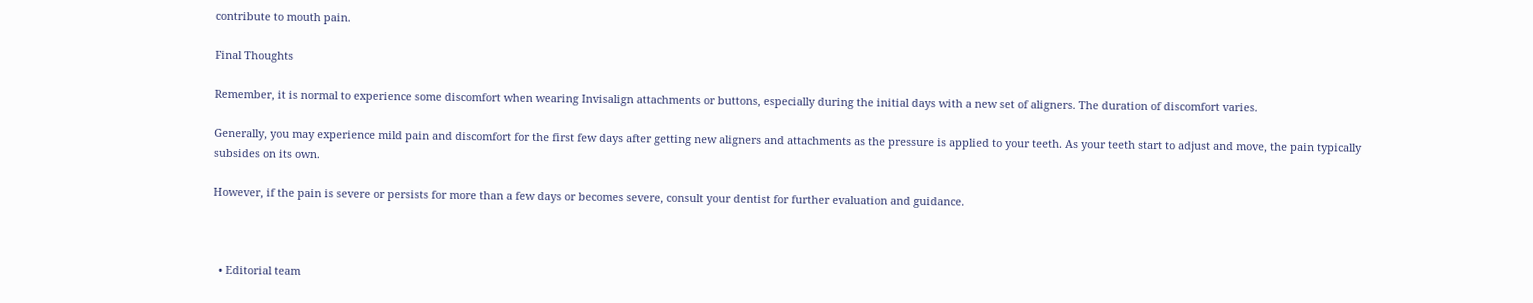contribute to mouth pain.

Final Thoughts

Remember, it is normal to experience some discomfort when wearing Invisalign attachments or buttons, especially during the initial days with a new set of aligners. The duration of discomfort varies.

Generally, you may experience mild pain and discomfort for the first few days after getting new aligners and attachments as the pressure is applied to your teeth. As your teeth start to adjust and move, the pain typically subsides on its own.

However, if the pain is severe or persists for more than a few days or becomes severe, consult your dentist for further evaluation and guidance.



  • Editorial team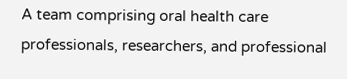A team comprising oral health care professionals, researchers, and professional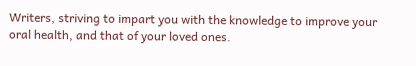Writers, striving to impart you with the knowledge to improve your oral health, and that of your loved ones.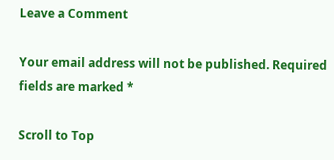Leave a Comment

Your email address will not be published. Required fields are marked *

Scroll to Top